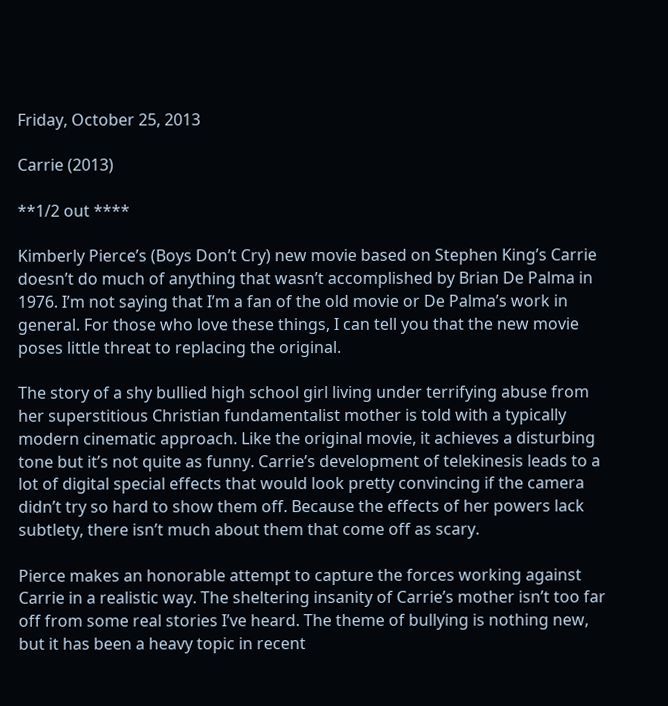Friday, October 25, 2013

Carrie (2013)

**1/2 out ****

Kimberly Pierce’s (Boys Don’t Cry) new movie based on Stephen King’s Carrie doesn’t do much of anything that wasn’t accomplished by Brian De Palma in 1976. I’m not saying that I’m a fan of the old movie or De Palma’s work in general. For those who love these things, I can tell you that the new movie poses little threat to replacing the original.

The story of a shy bullied high school girl living under terrifying abuse from her superstitious Christian fundamentalist mother is told with a typically modern cinematic approach. Like the original movie, it achieves a disturbing tone but it’s not quite as funny. Carrie’s development of telekinesis leads to a lot of digital special effects that would look pretty convincing if the camera didn’t try so hard to show them off. Because the effects of her powers lack subtlety, there isn’t much about them that come off as scary.

Pierce makes an honorable attempt to capture the forces working against Carrie in a realistic way. The sheltering insanity of Carrie’s mother isn’t too far off from some real stories I’ve heard. The theme of bullying is nothing new, but it has been a heavy topic in recent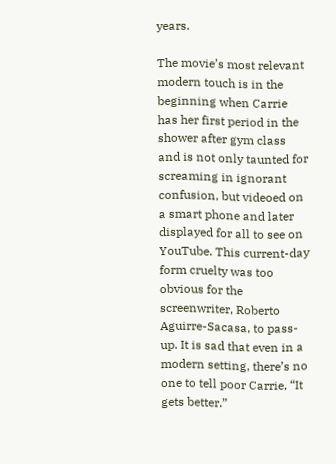years.

The movie’s most relevant modern touch is in the beginning when Carrie has her first period in the shower after gym class and is not only taunted for screaming in ignorant confusion, but videoed on a smart phone and later displayed for all to see on YouTube. This current-day form cruelty was too obvious for the screenwriter, Roberto Aguirre-Sacasa, to pass-up. It is sad that even in a modern setting, there’s no one to tell poor Carrie, “It gets better.”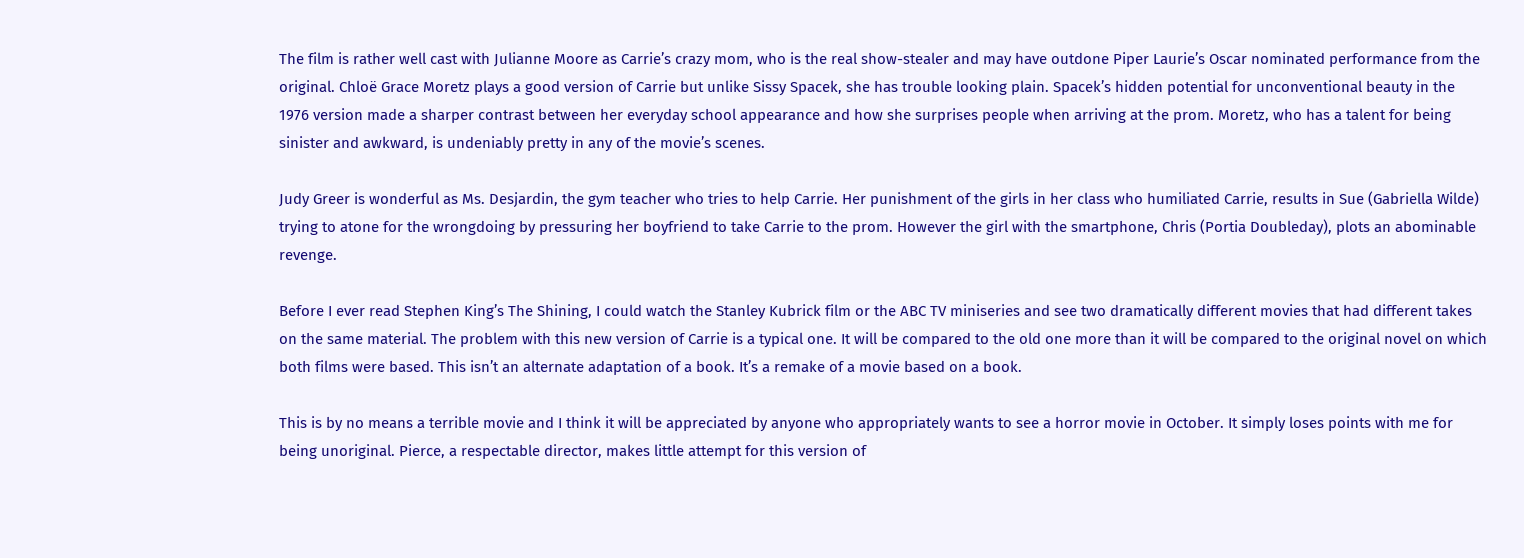The film is rather well cast with Julianne Moore as Carrie’s crazy mom, who is the real show-stealer and may have outdone Piper Laurie’s Oscar nominated performance from the original. Chloë Grace Moretz plays a good version of Carrie but unlike Sissy Spacek, she has trouble looking plain. Spacek’s hidden potential for unconventional beauty in the 1976 version made a sharper contrast between her everyday school appearance and how she surprises people when arriving at the prom. Moretz, who has a talent for being sinister and awkward, is undeniably pretty in any of the movie’s scenes.

Judy Greer is wonderful as Ms. Desjardin, the gym teacher who tries to help Carrie. Her punishment of the girls in her class who humiliated Carrie, results in Sue (Gabriella Wilde) trying to atone for the wrongdoing by pressuring her boyfriend to take Carrie to the prom. However the girl with the smartphone, Chris (Portia Doubleday), plots an abominable revenge.

Before I ever read Stephen King’s The Shining, I could watch the Stanley Kubrick film or the ABC TV miniseries and see two dramatically different movies that had different takes on the same material. The problem with this new version of Carrie is a typical one. It will be compared to the old one more than it will be compared to the original novel on which both films were based. This isn’t an alternate adaptation of a book. It’s a remake of a movie based on a book.

This is by no means a terrible movie and I think it will be appreciated by anyone who appropriately wants to see a horror movie in October. It simply loses points with me for being unoriginal. Pierce, a respectable director, makes little attempt for this version of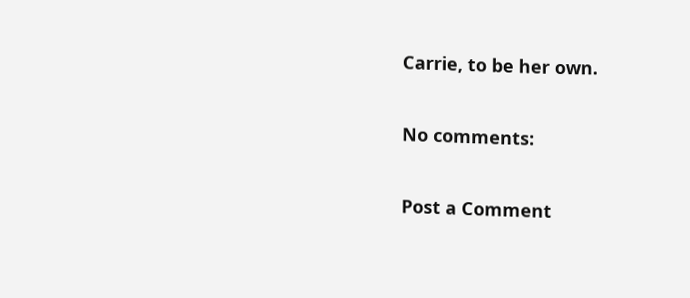Carrie, to be her own.

No comments:

Post a Comment